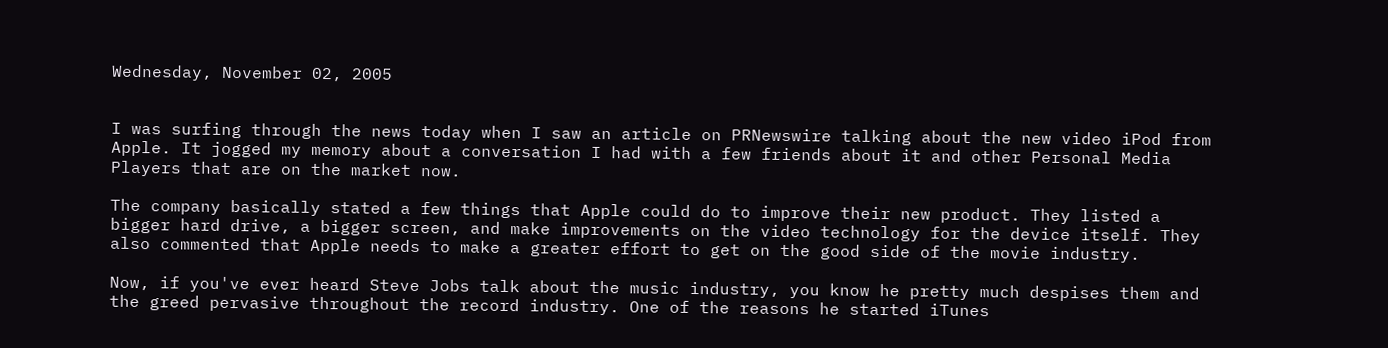Wednesday, November 02, 2005


I was surfing through the news today when I saw an article on PRNewswire talking about the new video iPod from Apple. It jogged my memory about a conversation I had with a few friends about it and other Personal Media Players that are on the market now.

The company basically stated a few things that Apple could do to improve their new product. They listed a bigger hard drive, a bigger screen, and make improvements on the video technology for the device itself. They also commented that Apple needs to make a greater effort to get on the good side of the movie industry.

Now, if you've ever heard Steve Jobs talk about the music industry, you know he pretty much despises them and the greed pervasive throughout the record industry. One of the reasons he started iTunes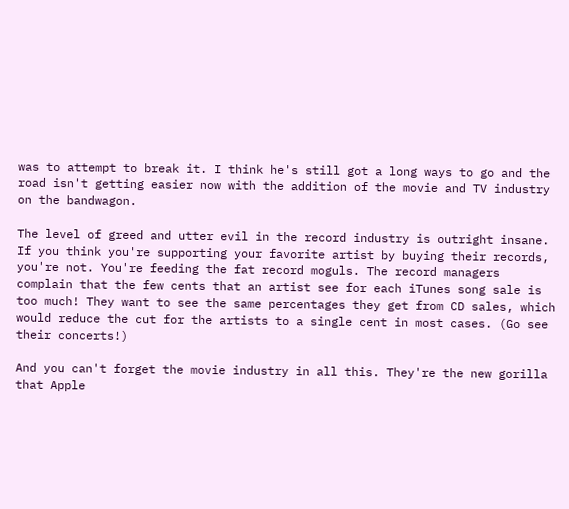was to attempt to break it. I think he's still got a long ways to go and the road isn't getting easier now with the addition of the movie and TV industry on the bandwagon.

The level of greed and utter evil in the record industry is outright insane. If you think you're supporting your favorite artist by buying their records, you're not. You're feeding the fat record moguls. The record managers complain that the few cents that an artist see for each iTunes song sale is too much! They want to see the same percentages they get from CD sales, which would reduce the cut for the artists to a single cent in most cases. (Go see their concerts!)

And you can't forget the movie industry in all this. They're the new gorilla that Apple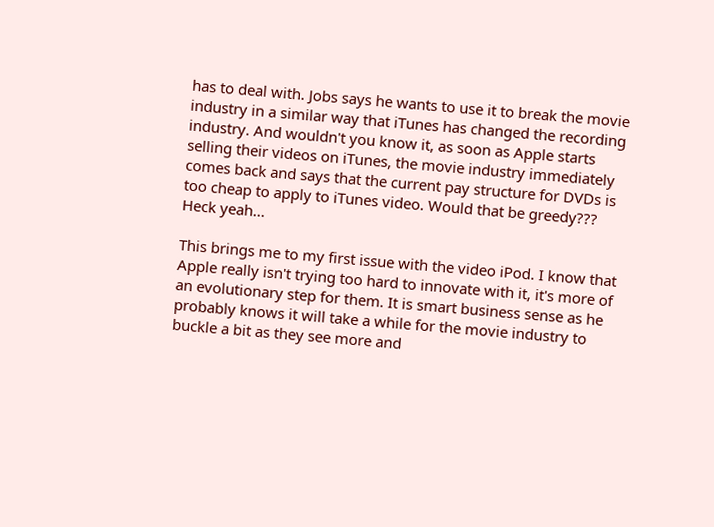has to deal with. Jobs says he wants to use it to break the movie industry in a similar way that iTunes has changed the recording industry. And wouldn't you know it, as soon as Apple starts selling their videos on iTunes, the movie industry immediately comes back and says that the current pay structure for DVDs is too cheap to apply to iTunes video. Would that be greedy??? Heck yeah...

This brings me to my first issue with the video iPod. I know that Apple really isn't trying too hard to innovate with it, it's more of an evolutionary step for them. It is smart business sense as he probably knows it will take a while for the movie industry to buckle a bit as they see more and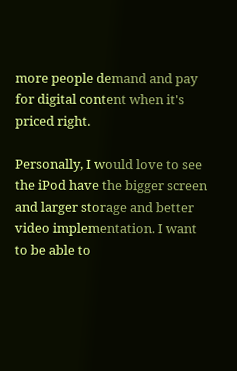more people demand and pay for digital content when it's priced right.

Personally, I would love to see the iPod have the bigger screen and larger storage and better video implementation. I want to be able to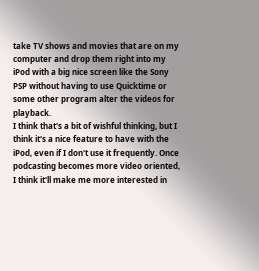take TV shows and movies that are on my computer and drop them right into my iPod with a big nice screen like the Sony PSP without having to use Quicktime or some other program alter the videos for playback.
I think that's a bit of wishful thinking, but I think it's a nice feature to have with the iPod, even if I don't use it frequently. Once podcasting becomes more video oriented, I think it'll make me more interested in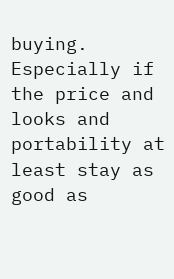buying. Especially if the price and looks and portability at least stay as good as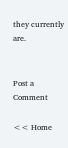they currently are.


Post a Comment

<< Home